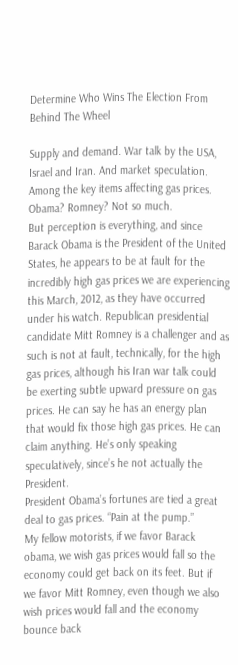Determine Who Wins The Election From Behind The Wheel

Supply and demand. War talk by the USA, Israel and Iran. And market speculation. Among the key items affecting gas prices. Obama? Romney? Not so much.
But perception is everything, and since Barack Obama is the President of the United States, he appears to be at fault for the incredibly high gas prices we are experiencing this March, 2012, as they have occurred under his watch. Republican presidential candidate Mitt Romney is a challenger and as such is not at fault, technically, for the high gas prices, although his Iran war talk could be exerting subtle upward pressure on gas prices. He can say he has an energy plan that would fix those high gas prices. He can claim anything. He’s only speaking speculatively, since’s he not actually the President.
President Obama’s fortunes are tied a great deal to gas prices. “Pain at the pump.”
My fellow motorists, if we favor Barack obama, we wish gas prices would fall so the economy could get back on its feet. But if we favor Mitt Romney, even though we also wish prices would fall and the economy bounce back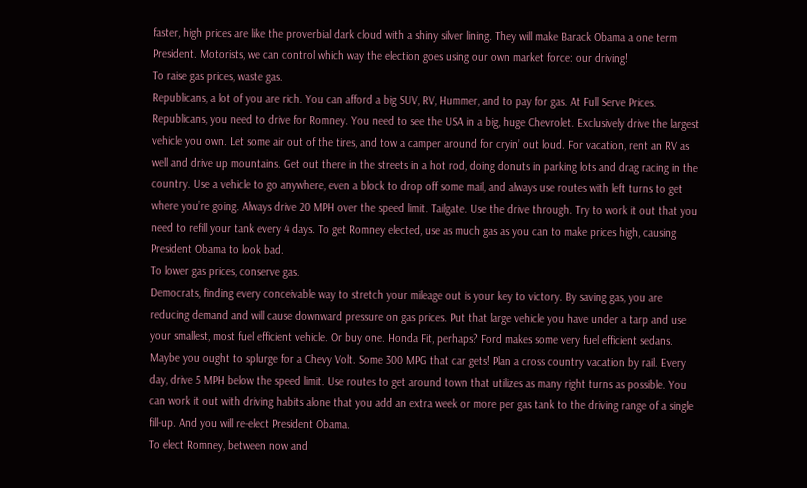faster, high prices are like the proverbial dark cloud with a shiny silver lining. They will make Barack Obama a one term President. Motorists, we can control which way the election goes using our own market force: our driving!
To raise gas prices, waste gas.
Republicans, a lot of you are rich. You can afford a big SUV, RV, Hummer, and to pay for gas. At Full Serve Prices. Republicans, you need to drive for Romney. You need to see the USA in a big, huge Chevrolet. Exclusively drive the largest vehicle you own. Let some air out of the tires, and tow a camper around for cryin’ out loud. For vacation, rent an RV as well and drive up mountains. Get out there in the streets in a hot rod, doing donuts in parking lots and drag racing in the country. Use a vehicle to go anywhere, even a block to drop off some mail, and always use routes with left turns to get where you’re going. Always drive 20 MPH over the speed limit. Tailgate. Use the drive through. Try to work it out that you need to refill your tank every 4 days. To get Romney elected, use as much gas as you can to make prices high, causing President Obama to look bad.
To lower gas prices, conserve gas.
Democrats, finding every conceivable way to stretch your mileage out is your key to victory. By saving gas, you are reducing demand and will cause downward pressure on gas prices. Put that large vehicle you have under a tarp and use your smallest, most fuel efficient vehicle. Or buy one. Honda Fit, perhaps? Ford makes some very fuel efficient sedans. Maybe you ought to splurge for a Chevy Volt. Some 300 MPG that car gets! Plan a cross country vacation by rail. Every day, drive 5 MPH below the speed limit. Use routes to get around town that utilizes as many right turns as possible. You can work it out with driving habits alone that you add an extra week or more per gas tank to the driving range of a single fill-up. And you will re-elect President Obama.
To elect Romney, between now and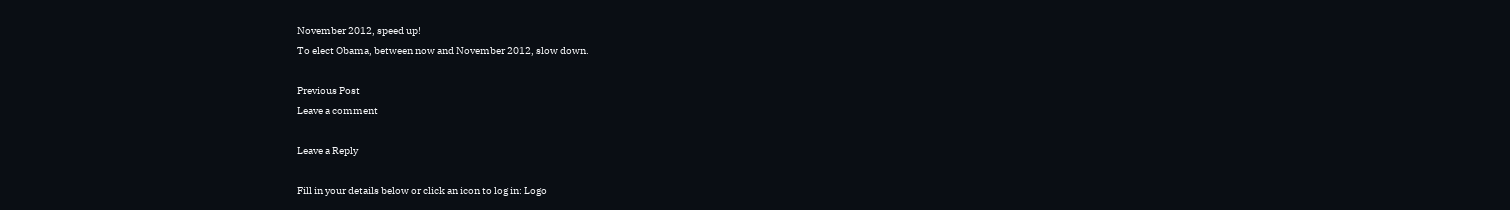November 2012, speed up!
To elect Obama, between now and November 2012, slow down.

Previous Post
Leave a comment

Leave a Reply

Fill in your details below or click an icon to log in: Logo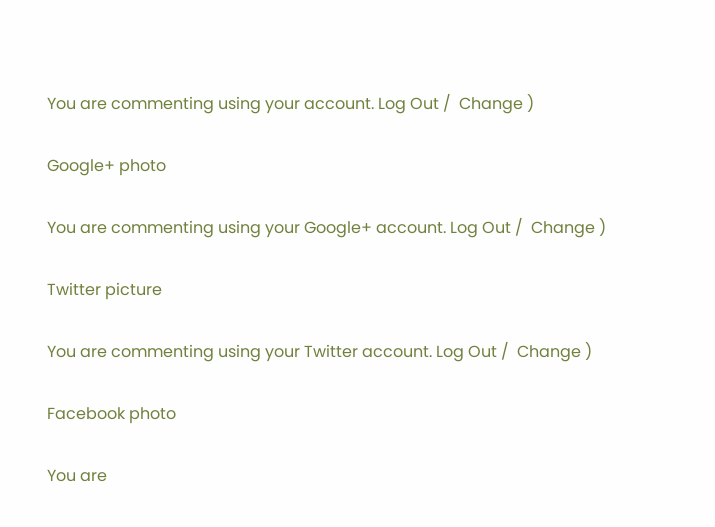You are commenting using your account. Log Out /  Change )

Google+ photo

You are commenting using your Google+ account. Log Out /  Change )

Twitter picture

You are commenting using your Twitter account. Log Out /  Change )

Facebook photo

You are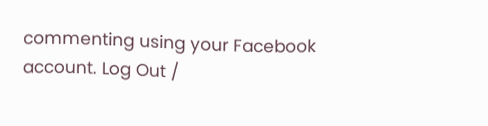commenting using your Facebook account. Log Out /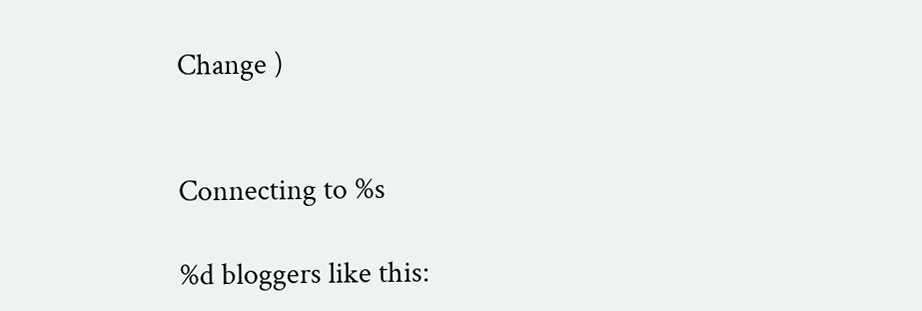Change )


Connecting to %s

%d bloggers like this: